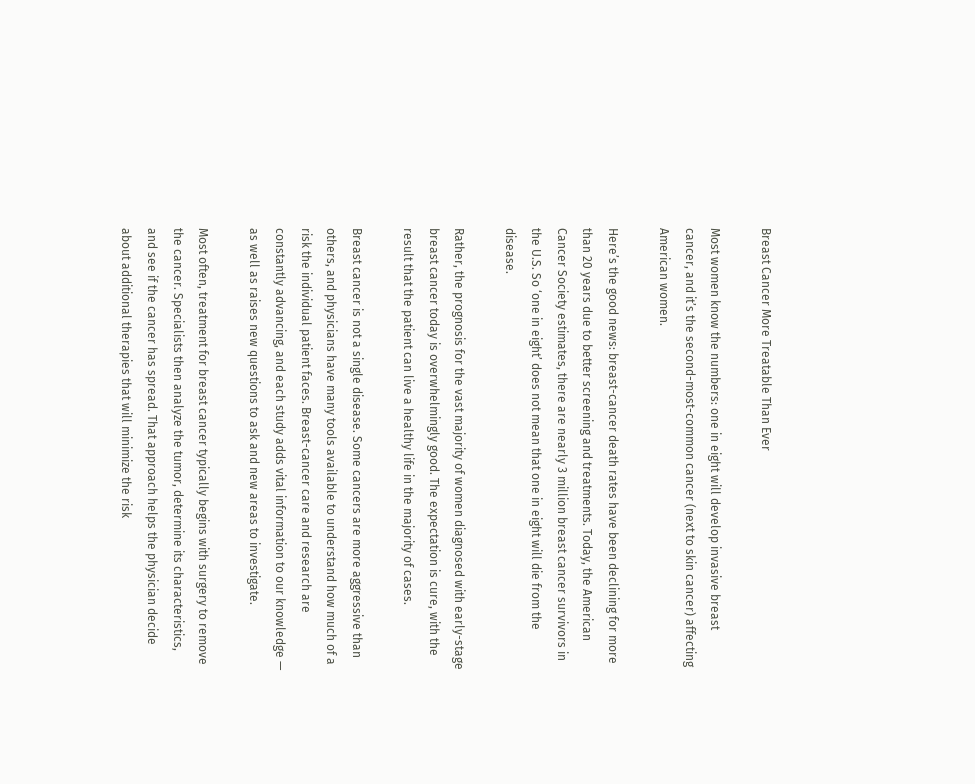Breast Cancer More Treatable Than Ever

Most women know the numbers: one in eight will develop invasive breast cancer, and it’s the second-most-common cancer (next to skin cancer) affecting American women.

Here’s the good news: breast-cancer death rates have been declining for more than 20 years due to better screening and treatments. Today, the American Cancer Society estimates, there are nearly 3 million breast cancer survivors in the U.S. So ‘one in eight’ does not mean that one in eight will die from the disease.

Rather, the prognosis for the vast majority of women diagnosed with early-stage breast cancer today is overwhelmingly good. The expectation is cure, with the result that the patient can live a healthy life in the majority of cases.

Breast cancer is not a single disease. Some cancers are more aggressive than others, and physicians have many tools available to understand how much of a risk the individual patient faces. Breast-cancer care and research are constantly advancing, and each study adds vital information to our knowledge — as well as raises new questions to ask and new areas to investigate.

Most often, treatment for breast cancer typically begins with surgery to remove the cancer. Specialists then analyze the tumor, determine its characteristics, and see if the cancer has spread. That approach helps the physician decide about additional therapies that will minimize the risk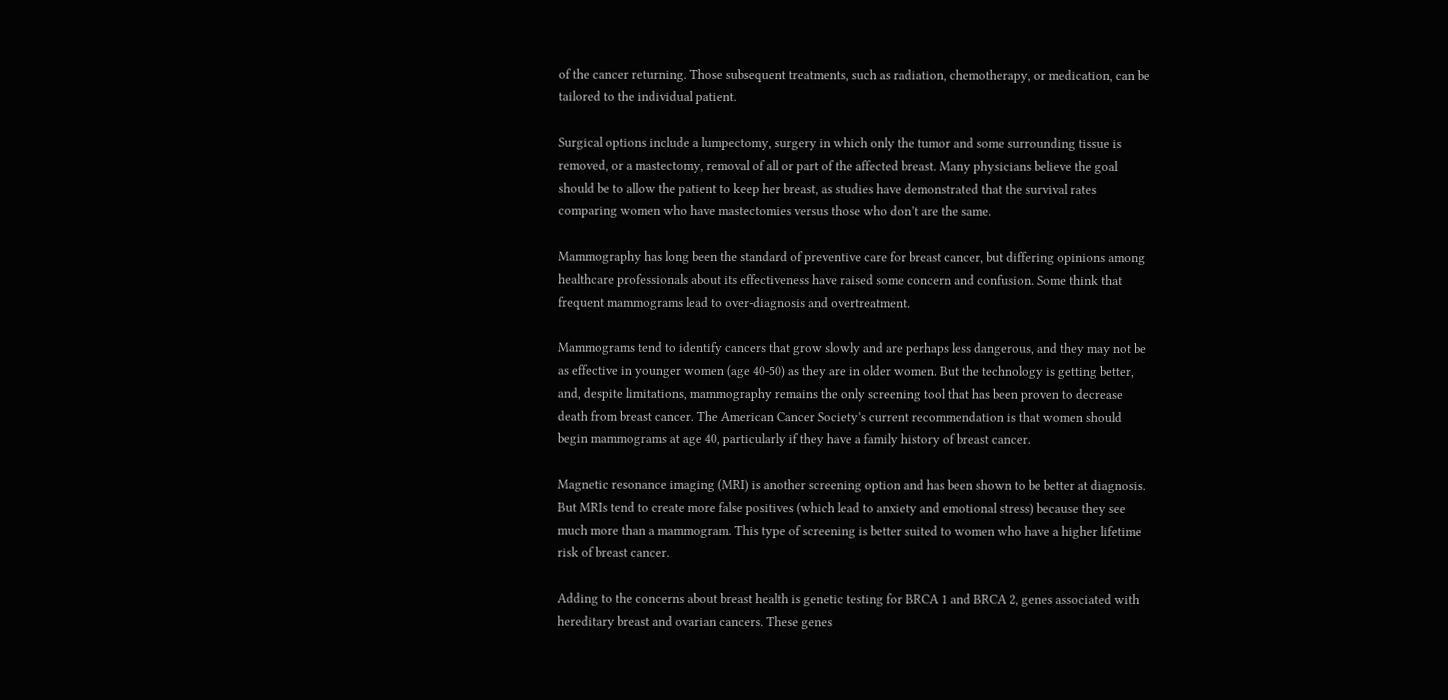of the cancer returning. Those subsequent treatments, such as radiation, chemotherapy, or medication, can be tailored to the individual patient.

Surgical options include a lumpectomy, surgery in which only the tumor and some surrounding tissue is removed, or a mastectomy, removal of all or part of the affected breast. Many physicians believe the goal should be to allow the patient to keep her breast, as studies have demonstrated that the survival rates comparing women who have mastectomies versus those who don’t are the same.

Mammography has long been the standard of preventive care for breast cancer, but differing opinions among healthcare professionals about its effectiveness have raised some concern and confusion. Some think that frequent mammograms lead to over-diagnosis and overtreatment.

Mammograms tend to identify cancers that grow slowly and are perhaps less dangerous, and they may not be as effective in younger women (age 40-50) as they are in older women. But the technology is getting better, and, despite limitations, mammography remains the only screening tool that has been proven to decrease death from breast cancer. The American Cancer Society’s current recommendation is that women should begin mammograms at age 40, particularly if they have a family history of breast cancer.

Magnetic resonance imaging (MRI) is another screening option and has been shown to be better at diagnosis. But MRIs tend to create more false positives (which lead to anxiety and emotional stress) because they see much more than a mammogram. This type of screening is better suited to women who have a higher lifetime risk of breast cancer.

Adding to the concerns about breast health is genetic testing for BRCA 1 and BRCA 2, genes associated with hereditary breast and ovarian cancers. These genes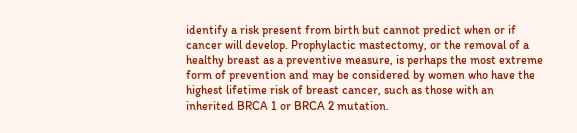identify a risk present from birth but cannot predict when or if cancer will develop. Prophylactic mastectomy, or the removal of a healthy breast as a preventive measure, is perhaps the most extreme form of prevention and may be considered by women who have the highest lifetime risk of breast cancer, such as those with an inherited BRCA 1 or BRCA 2 mutation.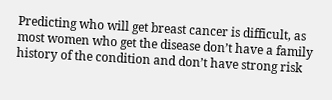Predicting who will get breast cancer is difficult, as most women who get the disease don’t have a family history of the condition and don’t have strong risk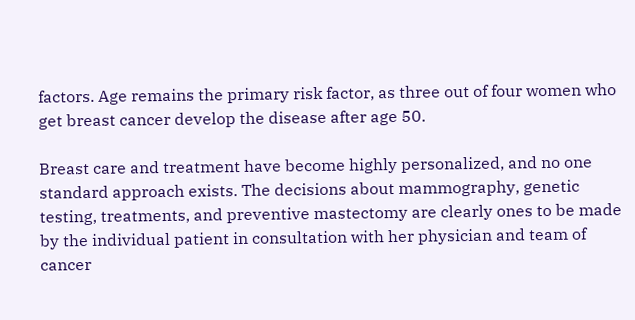factors. Age remains the primary risk factor, as three out of four women who get breast cancer develop the disease after age 50.

Breast care and treatment have become highly personalized, and no one standard approach exists. The decisions about mammography, genetic testing, treatments, and preventive mastectomy are clearly ones to be made by the individual patient in consultation with her physician and team of cancer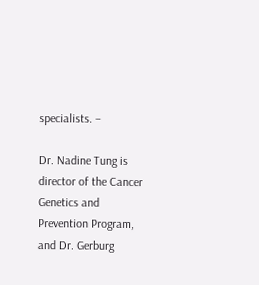specialists. –

Dr. Nadine Tung is director of the Cancer Genetics and Prevention Program, and Dr. Gerburg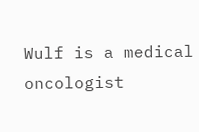Wulf is a medical oncologist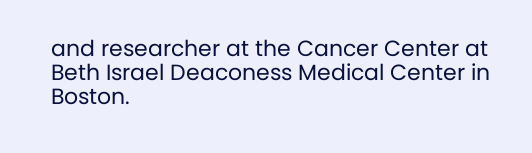and researcher at the Cancer Center at Beth Israel Deaconess Medical Center in Boston.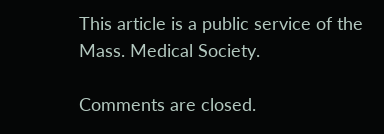This article is a public service of the Mass. Medical Society.

Comments are closed.